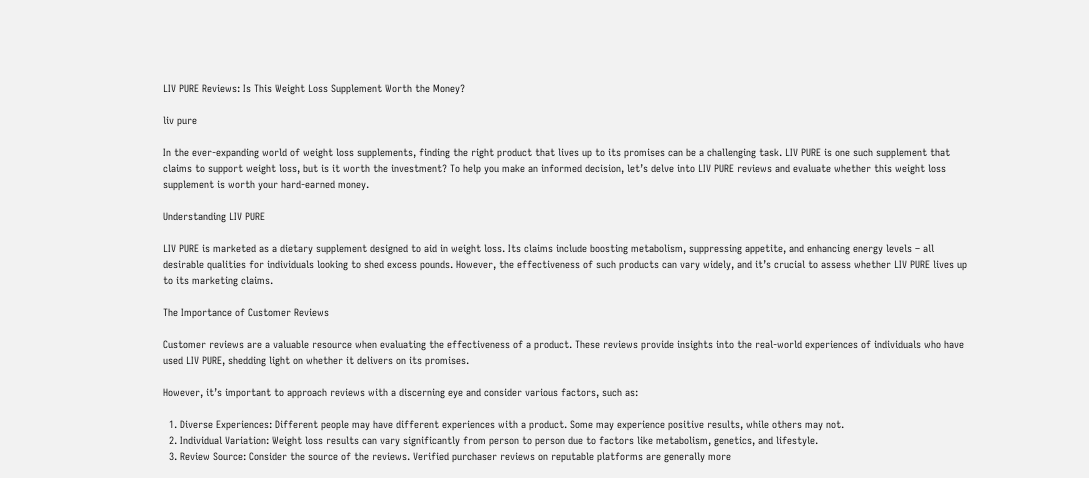LIV PURE Reviews: Is This Weight Loss Supplement Worth the Money?

liv pure

In the ever-expanding world of weight loss supplements, finding the right product that lives up to its promises can be a challenging task. LIV PURE is one such supplement that claims to support weight loss, but is it worth the investment? To help you make an informed decision, let’s delve into LIV PURE reviews and evaluate whether this weight loss supplement is worth your hard-earned money.

Understanding LIV PURE

LIV PURE is marketed as a dietary supplement designed to aid in weight loss. Its claims include boosting metabolism, suppressing appetite, and enhancing energy levels – all desirable qualities for individuals looking to shed excess pounds. However, the effectiveness of such products can vary widely, and it’s crucial to assess whether LIV PURE lives up to its marketing claims.

The Importance of Customer Reviews

Customer reviews are a valuable resource when evaluating the effectiveness of a product. These reviews provide insights into the real-world experiences of individuals who have used LIV PURE, shedding light on whether it delivers on its promises.

However, it’s important to approach reviews with a discerning eye and consider various factors, such as:

  1. Diverse Experiences: Different people may have different experiences with a product. Some may experience positive results, while others may not.
  2. Individual Variation: Weight loss results can vary significantly from person to person due to factors like metabolism, genetics, and lifestyle.
  3. Review Source: Consider the source of the reviews. Verified purchaser reviews on reputable platforms are generally more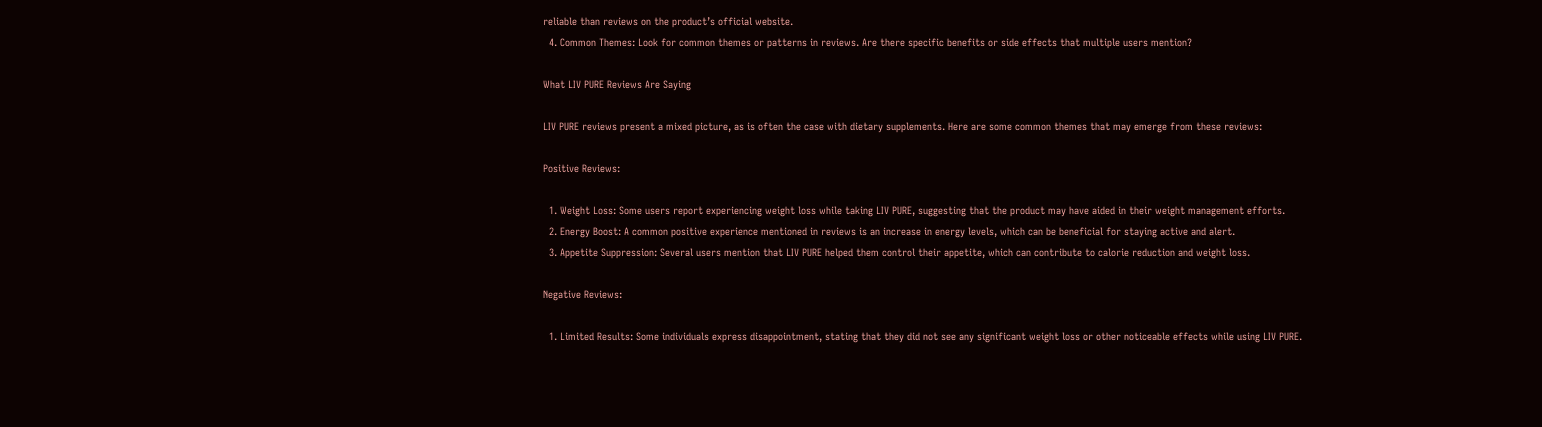reliable than reviews on the product’s official website.
  4. Common Themes: Look for common themes or patterns in reviews. Are there specific benefits or side effects that multiple users mention?

What LIV PURE Reviews Are Saying

LIV PURE reviews present a mixed picture, as is often the case with dietary supplements. Here are some common themes that may emerge from these reviews:

Positive Reviews:

  1. Weight Loss: Some users report experiencing weight loss while taking LIV PURE, suggesting that the product may have aided in their weight management efforts.
  2. Energy Boost: A common positive experience mentioned in reviews is an increase in energy levels, which can be beneficial for staying active and alert.
  3. Appetite Suppression: Several users mention that LIV PURE helped them control their appetite, which can contribute to calorie reduction and weight loss.

Negative Reviews:

  1. Limited Results: Some individuals express disappointment, stating that they did not see any significant weight loss or other noticeable effects while using LIV PURE.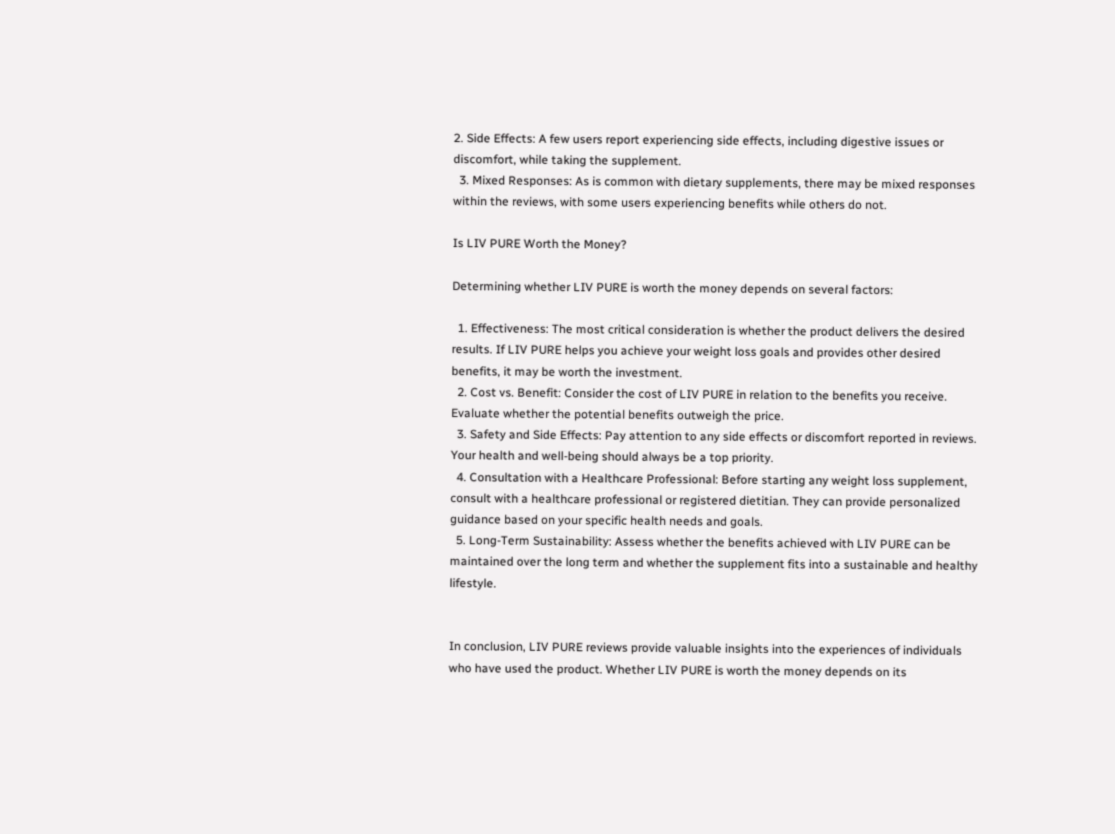2. Side Effects: A few users report experiencing side effects, including digestive issues or discomfort, while taking the supplement.
  3. Mixed Responses: As is common with dietary supplements, there may be mixed responses within the reviews, with some users experiencing benefits while others do not.

Is LIV PURE Worth the Money?

Determining whether LIV PURE is worth the money depends on several factors:

  1. Effectiveness: The most critical consideration is whether the product delivers the desired results. If LIV PURE helps you achieve your weight loss goals and provides other desired benefits, it may be worth the investment.
  2. Cost vs. Benefit: Consider the cost of LIV PURE in relation to the benefits you receive. Evaluate whether the potential benefits outweigh the price.
  3. Safety and Side Effects: Pay attention to any side effects or discomfort reported in reviews. Your health and well-being should always be a top priority.
  4. Consultation with a Healthcare Professional: Before starting any weight loss supplement, consult with a healthcare professional or registered dietitian. They can provide personalized guidance based on your specific health needs and goals.
  5. Long-Term Sustainability: Assess whether the benefits achieved with LIV PURE can be maintained over the long term and whether the supplement fits into a sustainable and healthy lifestyle.


In conclusion, LIV PURE reviews provide valuable insights into the experiences of individuals who have used the product. Whether LIV PURE is worth the money depends on its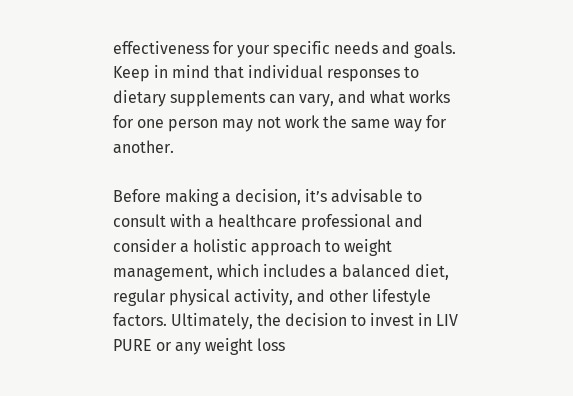effectiveness for your specific needs and goals. Keep in mind that individual responses to dietary supplements can vary, and what works for one person may not work the same way for another.

Before making a decision, it’s advisable to consult with a healthcare professional and consider a holistic approach to weight management, which includes a balanced diet, regular physical activity, and other lifestyle factors. Ultimately, the decision to invest in LIV PURE or any weight loss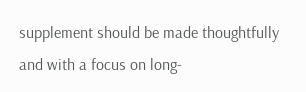supplement should be made thoughtfully and with a focus on long-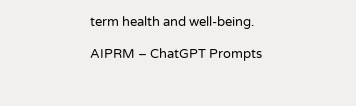term health and well-being.

AIPRM – ChatGPT Prompts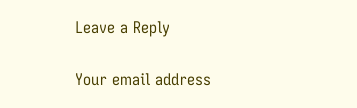Leave a Reply

Your email address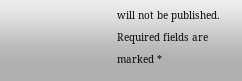will not be published. Required fields are marked *